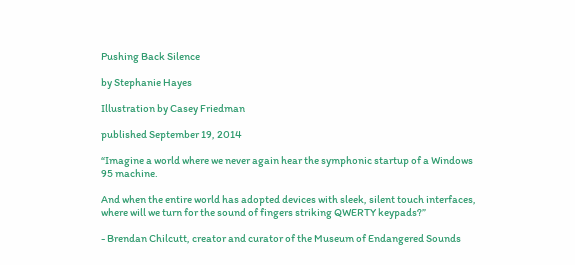Pushing Back Silence

by Stephanie Hayes

Illustration by Casey Friedman

published September 19, 2014

“Imagine a world where we never again hear the symphonic startup of a Windows 95 machine.

And when the entire world has adopted devices with sleek, silent touch interfaces, where will we turn for the sound of fingers striking QWERTY keypads?”

- Brendan Chilcutt, creator and curator of the Museum of Endangered Sounds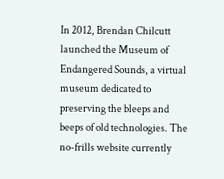In 2012, Brendan Chilcutt launched the Museum of Endangered Sounds, a virtual museum dedicated to preserving the bleeps and beeps of old technologies. The no-frills website currently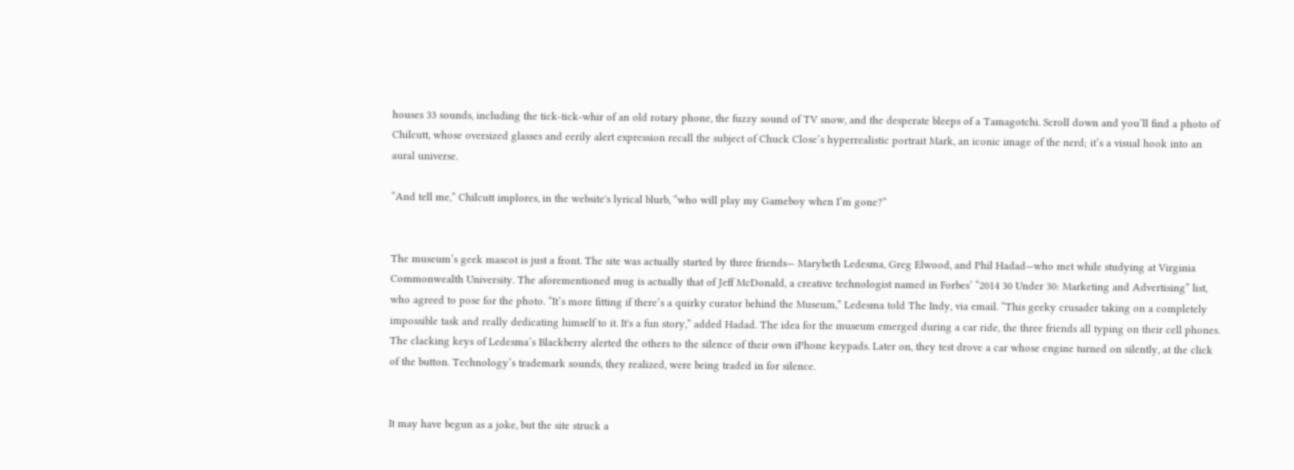houses 33 sounds, including the tick-tick-whir of an old rotary phone, the fuzzy sound of TV snow, and the desperate bleeps of a Tamagotchi. Scroll down and you’ll find a photo of Chilcutt, whose oversized glasses and eerily alert expression recall the subject of Chuck Close’s hyperrealistic portrait Mark, an iconic image of the nerd; it’s a visual hook into an aural universe.

“And tell me,” Chilcutt implores, in the website's lyrical blurb, “who will play my Gameboy when I’m gone?”


The museum’s geek mascot is just a front. The site was actually started by three friends— Marybeth Ledesma, Greg Elwood, and Phil Hadad—who met while studying at Virginia Commonwealth University. The aforementioned mug is actually that of Jeff McDonald, a creative technologist named in Forbes’ “2014 30 Under 30: Marketing and Advertising” list, who agreed to pose for the photo. “It’s more fitting if there’s a quirky curator behind the Museum,” Ledesma told The Indy, via email. “This geeky crusader taking on a completely impossible task and really dedicating himself to it. It's a fun story,” added Hadad. The idea for the museum emerged during a car ride, the three friends all typing on their cell phones. The clacking keys of Ledesma’s Blackberry alerted the others to the silence of their own iPhone keypads. Later on, they test drove a car whose engine turned on silently, at the click of the button. Technology’s trademark sounds, they realized, were being traded in for silence.


It may have begun as a joke, but the site struck a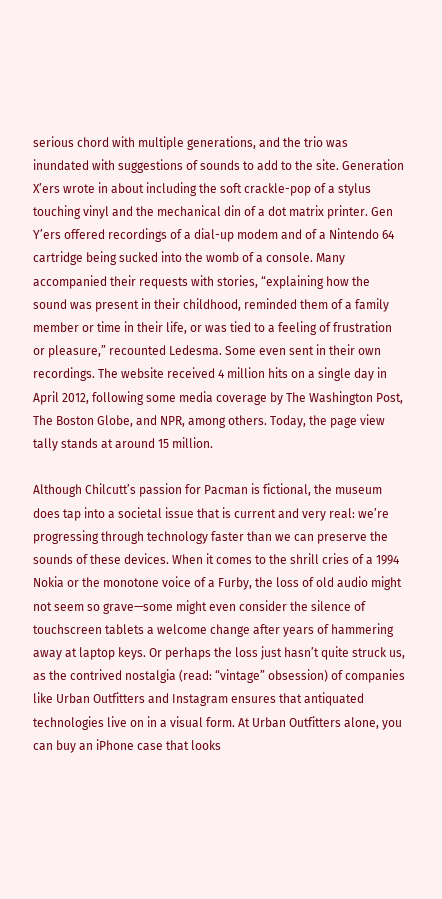serious chord with multiple generations, and the trio was inundated with suggestions of sounds to add to the site. Generation X’ers wrote in about including the soft crackle-pop of a stylus touching vinyl and the mechanical din of a dot matrix printer. Gen Y’ers offered recordings of a dial-up modem and of a Nintendo 64 cartridge being sucked into the womb of a console. Many accompanied their requests with stories, “explaining how the sound was present in their childhood, reminded them of a family member or time in their life, or was tied to a feeling of frustration or pleasure,” recounted Ledesma. Some even sent in their own recordings. The website received 4 million hits on a single day in April 2012, following some media coverage by The Washington Post, The Boston Globe, and NPR, among others. Today, the page view tally stands at around 15 million.

Although Chilcutt’s passion for Pacman is fictional, the museum does tap into a societal issue that is current and very real: we’re progressing through technology faster than we can preserve the sounds of these devices. When it comes to the shrill cries of a 1994 Nokia or the monotone voice of a Furby, the loss of old audio might not seem so grave—some might even consider the silence of touchscreen tablets a welcome change after years of hammering away at laptop keys. Or perhaps the loss just hasn’t quite struck us, as the contrived nostalgia (read: “vintage” obsession) of companies like Urban Outfitters and Instagram ensures that antiquated technologies live on in a visual form. At Urban Outfitters alone, you can buy an iPhone case that looks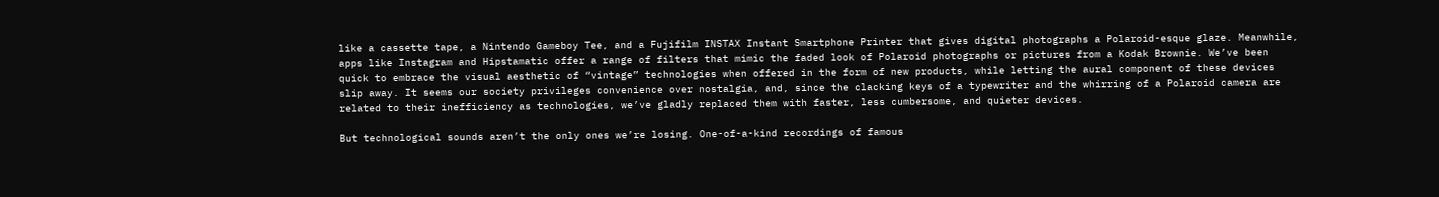like a cassette tape, a Nintendo Gameboy Tee, and a Fujifilm INSTAX Instant Smartphone Printer that gives digital photographs a Polaroid-esque glaze. Meanwhile, apps like Instagram and Hipstamatic offer a range of filters that mimic the faded look of Polaroid photographs or pictures from a Kodak Brownie. We’ve been quick to embrace the visual aesthetic of “vintage” technologies when offered in the form of new products, while letting the aural component of these devices slip away. It seems our society privileges convenience over nostalgia, and, since the clacking keys of a typewriter and the whirring of a Polaroid camera are related to their inefficiency as technologies, we’ve gladly replaced them with faster, less cumbersome, and quieter devices.

But technological sounds aren’t the only ones we’re losing. One-of-a-kind recordings of famous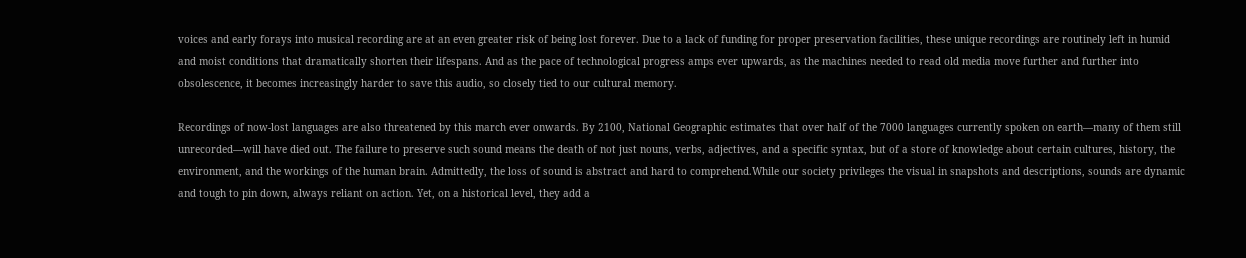voices and early forays into musical recording are at an even greater risk of being lost forever. Due to a lack of funding for proper preservation facilities, these unique recordings are routinely left in humid and moist conditions that dramatically shorten their lifespans. And as the pace of technological progress amps ever upwards, as the machines needed to read old media move further and further into obsolescence, it becomes increasingly harder to save this audio, so closely tied to our cultural memory.

Recordings of now-lost languages are also threatened by this march ever onwards. By 2100, National Geographic estimates that over half of the 7000 languages currently spoken on earth—many of them still unrecorded—will have died out. The failure to preserve such sound means the death of not just nouns, verbs, adjectives, and a specific syntax, but of a store of knowledge about certain cultures, history, the environment, and the workings of the human brain. Admittedly, the loss of sound is abstract and hard to comprehend.While our society privileges the visual in snapshots and descriptions, sounds are dynamic and tough to pin down, always reliant on action. Yet, on a historical level, they add a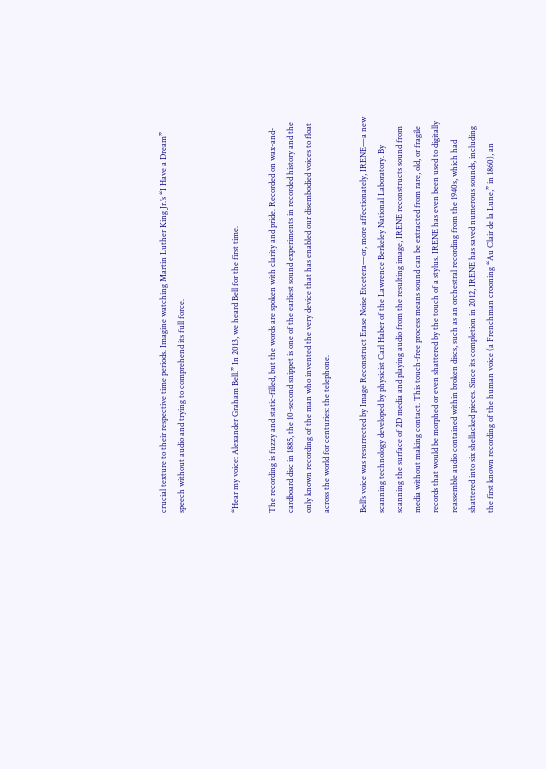crucial texture to their respective time periods. Imagine watching Martin Luther King Jr.’s “I Have a Dream” speech without audio and trying to comprehend its full force.


“Hear my voice: Alexander Graham Bell.” In 2013, we heard Bell for the first time.

The recording is fuzzy and static-filled, but the words are spoken with clarity and pride. Recorded on wax-and-cardboard disc in 1885, the 10-second snippet is one of the earliest sound experiments in recorded history and the only known recording of the man who invented the very device that has enabled our disembodied voices to float across the world for centuries: the telephone.

Bell’s voice was resurrected by Image Reconstruct Erase Noise Etcetera—or, more affectionately, IRENE—a new scanning technology developed by physicist Carl Haber of the Lawrence Berkeley National Laboratory. By scanning the surface of 2D media and playing audio from the resulting image, IRENE reconstructs sound from media without making contact. This touch-free process means sound can be extracted from rare, old, or fragile records that would be morphed or even shattered by the touch of a stylus. IRENE has even been used to digitally reassemble audio contained within broken discs, such as an orchestral recording from the 1940s, which had shattered into six shellacked pieces. Since its completion in 2012, IRENE has saved numerous sounds, including the first known recording of the human voice (a Frenchman crooning “Au Clair de la Lune,” in 1860), an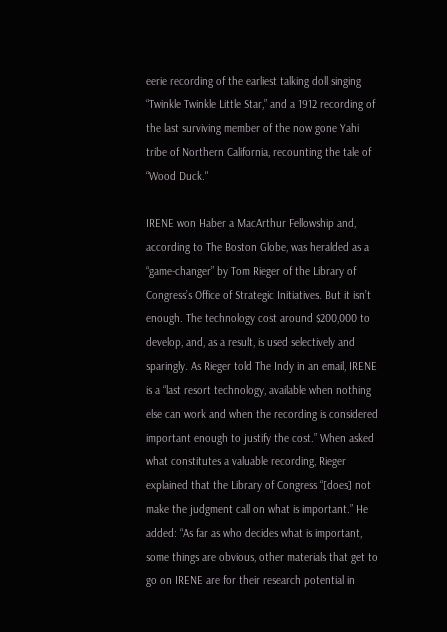eerie recording of the earliest talking doll singing “Twinkle Twinkle Little Star,” and a 1912 recording of the last surviving member of the now gone Yahi tribe of Northern California, recounting the tale of “Wood Duck."

IRENE won Haber a MacArthur Fellowship and, according to The Boston Globe, was heralded as a “game-changer” by Tom Rieger of the Library of Congress’s Office of Strategic Initiatives. But it isn’t enough. The technology cost around $200,000 to develop, and, as a result, is used selectively and sparingly. As Rieger told The Indy in an email, IRENE is a “last resort technology, available when nothing else can work and when the recording is considered important enough to justify the cost.” When asked what constitutes a valuable recording, Rieger explained that the Library of Congress “[does] not make the judgment call on what is important.” He added: “As far as who decides what is important, some things are obvious, other materials that get to go on IRENE are for their research potential in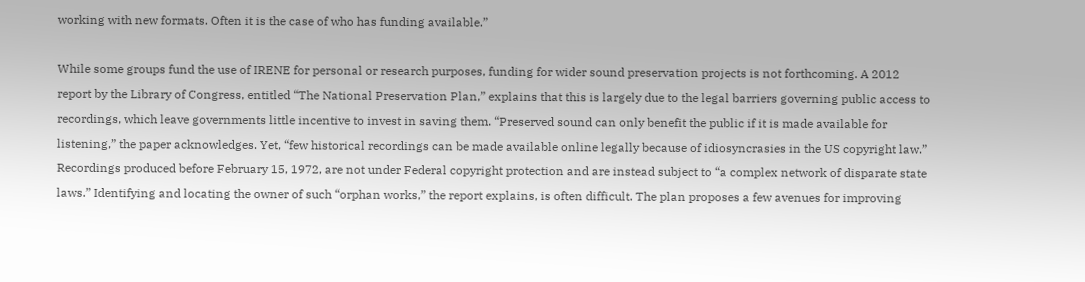working with new formats. Often it is the case of who has funding available.”

While some groups fund the use of IRENE for personal or research purposes, funding for wider sound preservation projects is not forthcoming. A 2012 report by the Library of Congress, entitled “The National Preservation Plan,” explains that this is largely due to the legal barriers governing public access to recordings, which leave governments little incentive to invest in saving them. “Preserved sound can only benefit the public if it is made available for listening,” the paper acknowledges. Yet, “few historical recordings can be made available online legally because of idiosyncrasies in the US copyright law.” Recordings produced before February 15, 1972, are not under Federal copyright protection and are instead subject to “a complex network of disparate state laws.” Identifying and locating the owner of such “orphan works,” the report explains, is often difficult. The plan proposes a few avenues for improving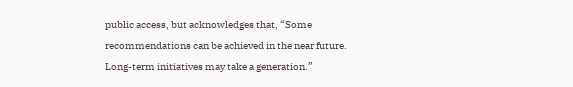public access, but acknowledges that, “Some recommendations can be achieved in the near future. Long-term initiatives may take a generation.”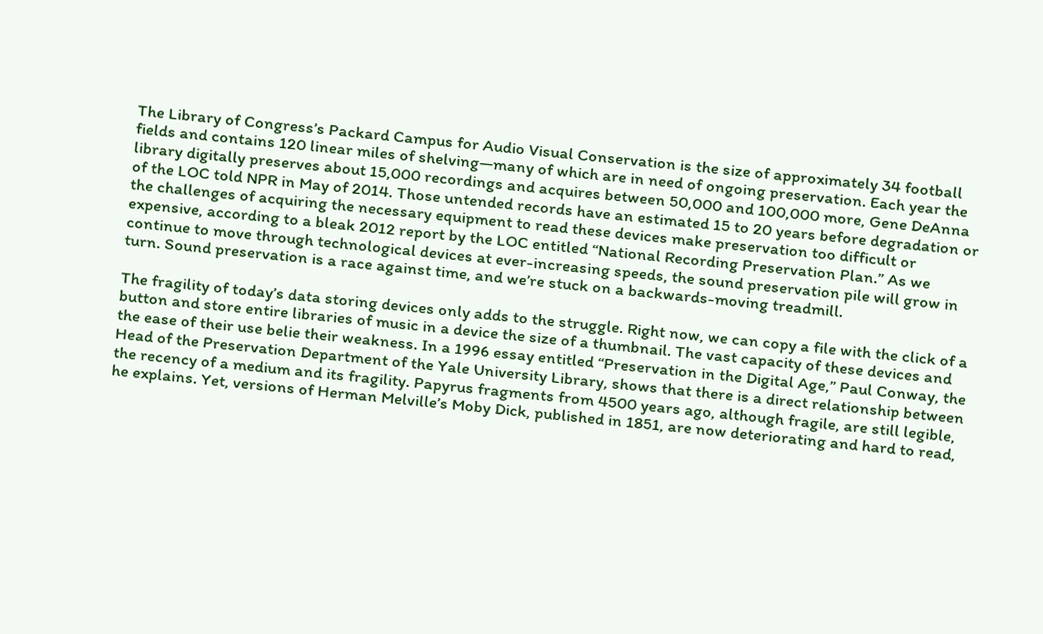The Library of Congress’s Packard Campus for Audio Visual Conservation is the size of approximately 34 football fields and contains 120 linear miles of shelving—many of which are in need of ongoing preservation. Each year the library digitally preserves about 15,000 recordings and acquires between 50,000 and 100,000 more, Gene DeAnna of the LOC told NPR in May of 2014. Those untended records have an estimated 15 to 20 years before degradation or the challenges of acquiring the necessary equipment to read these devices make preservation too difficult or expensive, according to a bleak 2012 report by the LOC entitled “National Recording Preservation Plan.” As we continue to move through technological devices at ever-increasing speeds, the sound preservation pile will grow in turn. Sound preservation is a race against time, and we’re stuck on a backwards-moving treadmill.

The fragility of today’s data storing devices only adds to the struggle. Right now, we can copy a file with the click of a button and store entire libraries of music in a device the size of a thumbnail. The vast capacity of these devices and the ease of their use belie their weakness. In a 1996 essay entitled “Preservation in the Digital Age,” Paul Conway, the Head of the Preservation Department of the Yale University Library, shows that there is a direct relationship between the recency of a medium and its fragility. Papyrus fragments from 4500 years ago, although fragile, are still legible, he explains. Yet, versions of Herman Melville’s Moby Dick, published in 1851, are now deteriorating and hard to read,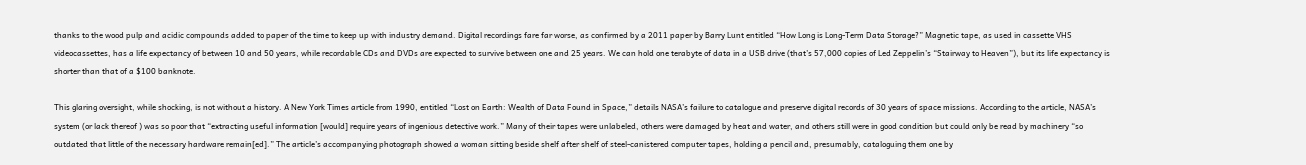thanks to the wood pulp and acidic compounds added to paper of the time to keep up with industry demand. Digital recordings fare far worse, as confirmed by a 2011 paper by Barry Lunt entitled “How Long is Long-Term Data Storage?” Magnetic tape, as used in cassette VHS videocassettes, has a life expectancy of between 10 and 50 years, while recordable CDs and DVDs are expected to survive between one and 25 years. We can hold one terabyte of data in a USB drive (that’s 57,000 copies of Led Zeppelin’s “Stairway to Heaven”), but its life expectancy is shorter than that of a $100 banknote.

This glaring oversight, while shocking, is not without a history. A New York Times article from 1990, entitled “Lost on Earth: Wealth of Data Found in Space,” details NASA’s failure to catalogue and preserve digital records of 30 years of space missions. According to the article, NASA’s system (or lack thereof ) was so poor that “extracting useful information [would] require years of ingenious detective work.” Many of their tapes were unlabeled, others were damaged by heat and water, and others still were in good condition but could only be read by machinery “so outdated that little of the necessary hardware remain[ed].” The article’s accompanying photograph showed a woman sitting beside shelf after shelf of steel-canistered computer tapes, holding a pencil and, presumably, cataloguing them one by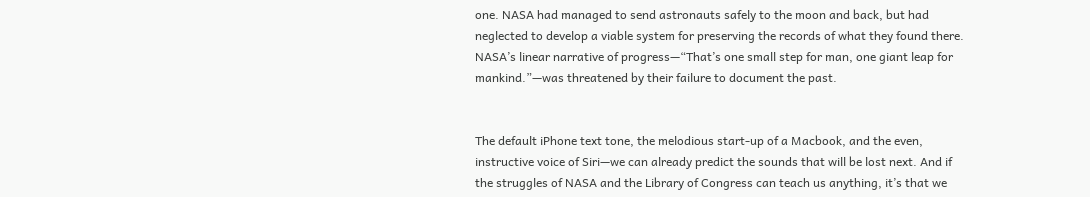one. NASA had managed to send astronauts safely to the moon and back, but had neglected to develop a viable system for preserving the records of what they found there. NASA’s linear narrative of progress—“That’s one small step for man, one giant leap for mankind.”—was threatened by their failure to document the past.


The default iPhone text tone, the melodious start-up of a Macbook, and the even, instructive voice of Siri—we can already predict the sounds that will be lost next. And if the struggles of NASA and the Library of Congress can teach us anything, it’s that we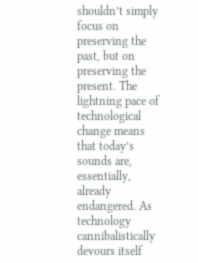shouldn’t simply focus on preserving the past, but on preserving the present. The lightning pace of technological change means that today’s sounds are, essentially, already endangered. As technology cannibalistically devours itself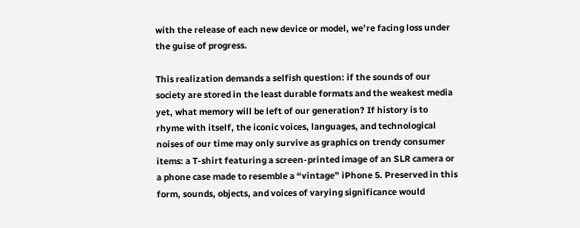with the release of each new device or model, we’re facing loss under the guise of progress.

This realization demands a selfish question: if the sounds of our society are stored in the least durable formats and the weakest media yet, what memory will be left of our generation? If history is to rhyme with itself, the iconic voices, languages, and technological noises of our time may only survive as graphics on trendy consumer items: a T-shirt featuring a screen-printed image of an SLR camera or a phone case made to resemble a “vintage” iPhone 5. Preserved in this form, sounds, objects, and voices of varying significance would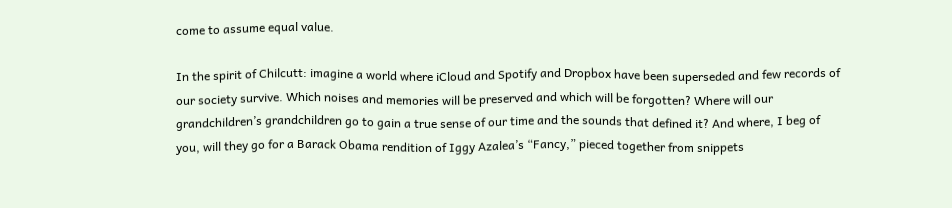come to assume equal value.

In the spirit of Chilcutt: imagine a world where iCloud and Spotify and Dropbox have been superseded and few records of our society survive. Which noises and memories will be preserved and which will be forgotten? Where will our grandchildren’s grandchildren go to gain a true sense of our time and the sounds that defined it? And where, I beg of you, will they go for a Barack Obama rendition of Iggy Azalea’s “Fancy,” pieced together from snippets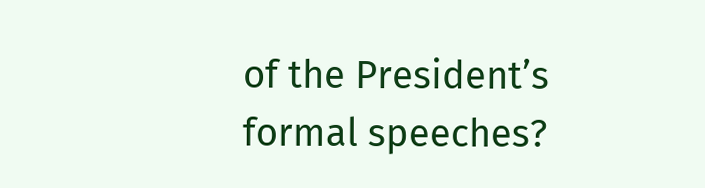of the President’s formal speeches?